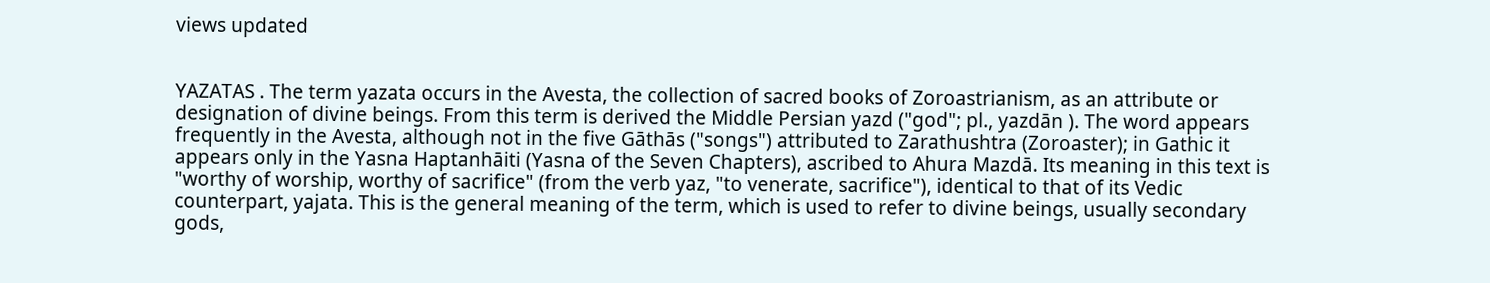views updated


YAZATAS . The term yazata occurs in the Avesta, the collection of sacred books of Zoroastrianism, as an attribute or designation of divine beings. From this term is derived the Middle Persian yazd ("god"; pl., yazdān ). The word appears frequently in the Avesta, although not in the five Gāthās ("songs") attributed to Zarathushtra (Zoroaster); in Gathic it appears only in the Yasna Haptanhāiti (Yasna of the Seven Chapters), ascribed to Ahura Mazdā. Its meaning in this text is "worthy of worship, worthy of sacrifice" (from the verb yaz, "to venerate, sacrifice"), identical to that of its Vedic counterpart, yajata. This is the general meaning of the term, which is used to refer to divine beings, usually secondary gods,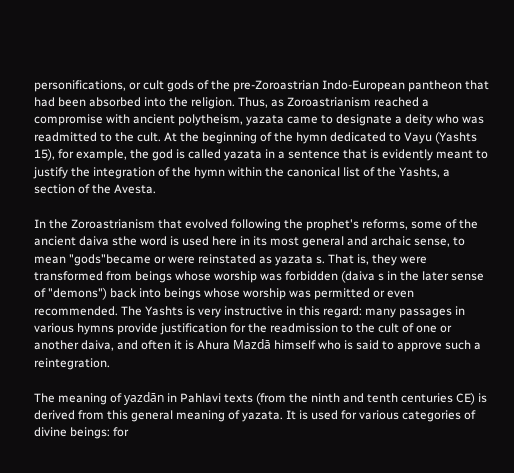personifications, or cult gods of the pre-Zoroastrian Indo-European pantheon that had been absorbed into the religion. Thus, as Zoroastrianism reached a compromise with ancient polytheism, yazata came to designate a deity who was readmitted to the cult. At the beginning of the hymn dedicated to Vayu (Yashts 15), for example, the god is called yazata in a sentence that is evidently meant to justify the integration of the hymn within the canonical list of the Yashts, a section of the Avesta.

In the Zoroastrianism that evolved following the prophet's reforms, some of the ancient daiva sthe word is used here in its most general and archaic sense, to mean "gods"became or were reinstated as yazata s. That is, they were transformed from beings whose worship was forbidden (daiva s in the later sense of "demons") back into beings whose worship was permitted or even recommended. The Yashts is very instructive in this regard: many passages in various hymns provide justification for the readmission to the cult of one or another daiva, and often it is Ahura Mazdā himself who is said to approve such a reintegration.

The meaning of yazdān in Pahlavi texts (from the ninth and tenth centuries CE) is derived from this general meaning of yazata. It is used for various categories of divine beings: for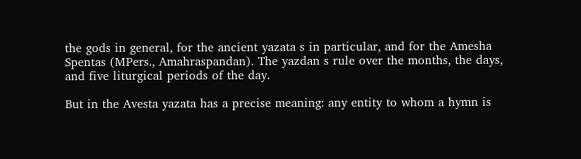the gods in general, for the ancient yazata s in particular, and for the Amesha Spentas (MPers., Amahraspandan). The yazdan s rule over the months, the days, and five liturgical periods of the day.

But in the Avesta yazata has a precise meaning: any entity to whom a hymn is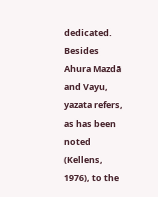dedicated. Besides Ahura Mazdā and Vayu, yazata refers, as has been noted (Kellens, 1976), to the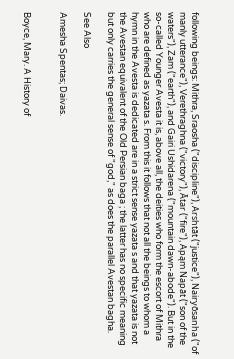following beings: Mithra, Sraosha ("discipline"), Arshtāt ("justice"), Nairyōsanha ("of manly utterance"), Verethraghna ("victory"), Ātar ("fire"), Apąm Napāt ("son of the waters"), Zam ("earth"), and Gairi Ushidarena ("mountain dawn-abode"). But in the so-called Younger Avesta it is, above all, the deities who form the escort of Mithra who are defined as yazata s. From this it follows that not all the beings to whom a hymn in the Avesta is dedicated are in a strict sense yazata s and that yazata is not the Avestan equivalent of the Old Persian baga ; the latter has no specific meaning but only carries the general sense of "god," as does the parallel Avestan bagha.

See Also

Amesha Spentas; Daivas.


Boyce, Mary. A History of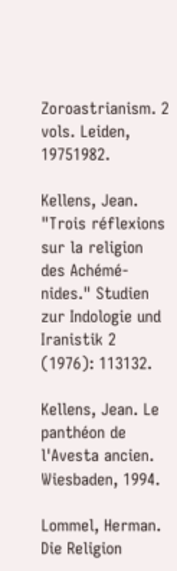Zoroastrianism. 2 vols. Leiden, 19751982.

Kellens, Jean. "Trois réflexions sur la religion des Achémé-nides." Studien zur Indologie und Iranistik 2 (1976): 113132.

Kellens, Jean. Le panthéon de l'Avesta ancien. Wiesbaden, 1994.

Lommel, Herman. Die Religion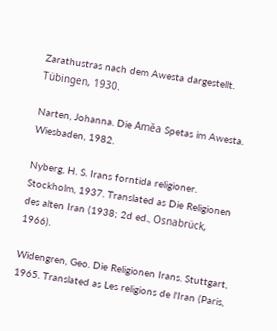Zarathustras nach dem Awesta dargestellt. Tübingen, 1930.

Narten, Johanna. Die Amĕa Spetas im Awesta. Wiesbaden, 1982.

Nyberg, H. S. Irans forntida religioner. Stockholm, 1937. Translated as Die Religionen des alten Iran (1938; 2d ed., Osnabrück, 1966).

Widengren, Geo. Die Religionen Irans. Stuttgart, 1965. Translated as Les religions de l'Iran (Paris,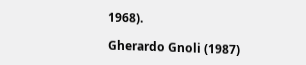1968).

Gherardo Gnoli (1987)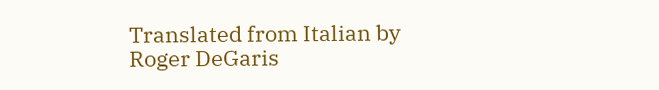Translated from Italian by Roger DeGaris